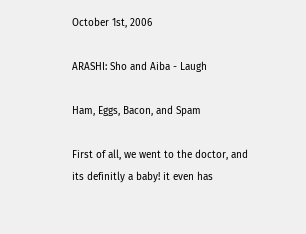October 1st, 2006

ARASHI: Sho and Aiba - Laugh

Ham, Eggs, Bacon, and Spam

First of all, we went to the doctor, and its definitly a baby! it even has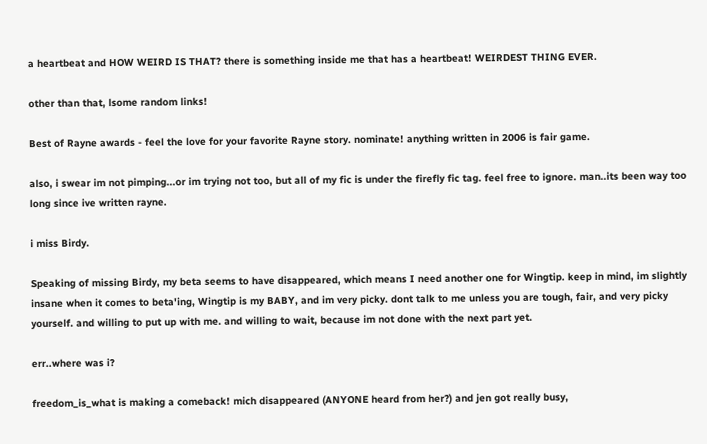a heartbeat and HOW WEIRD IS THAT? there is something inside me that has a heartbeat! WEIRDEST THING EVER.

other than that, lsome random links!

Best of Rayne awards - feel the love for your favorite Rayne story. nominate! anything written in 2006 is fair game.

also, i swear im not pimping...or im trying not too, but all of my fic is under the firefly fic tag. feel free to ignore. man..its been way too long since ive written rayne.

i miss Birdy.

Speaking of missing Birdy, my beta seems to have disappeared, which means I need another one for Wingtip. keep in mind, im slightly insane when it comes to beta'ing, Wingtip is my BABY, and im very picky. dont talk to me unless you are tough, fair, and very picky yourself. and willing to put up with me. and willing to wait, because im not done with the next part yet.

err..where was i?

freedom_is_what is making a comeback! mich disappeared (ANYONE heard from her?) and jen got really busy,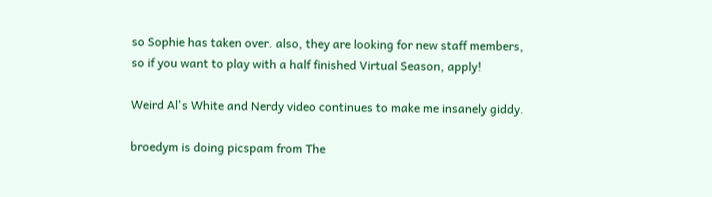so Sophie has taken over. also, they are looking for new staff members, so if you want to play with a half finished Virtual Season, apply!

Weird Al's White and Nerdy video continues to make me insanely giddy.

broedym is doing picspam from The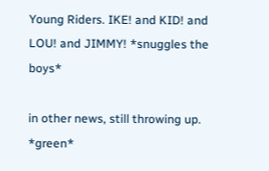Young Riders. IKE! and KID! and LOU! and JIMMY! *snuggles the boys*

in other news, still throwing up. *green*